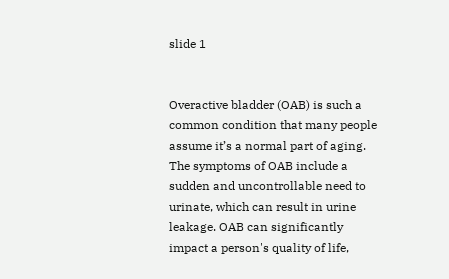slide 1


Overactive bladder (OAB) is such a common condition that many people assume it’s a normal part of aging. The symptoms of OAB include a sudden and uncontrollable need to urinate, which can result in urine leakage. OAB can significantly impact a person's quality of life,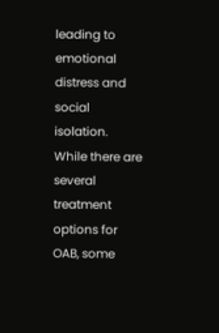leading to emotional distress and social isolation. While there are several treatment options for OAB, some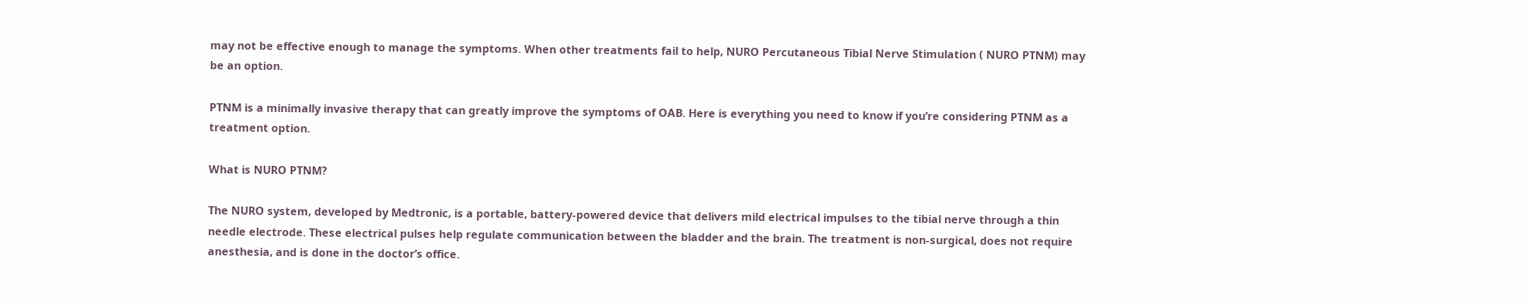may not be effective enough to manage the symptoms. When other treatments fail to help, NURO Percutaneous Tibial Nerve Stimulation ( NURO PTNM) may be an option.

PTNM is a minimally invasive therapy that can greatly improve the symptoms of OAB. Here is everything you need to know if you’re considering PTNM as a treatment option.

What is NURO PTNM?

The NURO system, developed by Medtronic, is a portable, battery-powered device that delivers mild electrical impulses to the tibial nerve through a thin needle electrode. These electrical pulses help regulate communication between the bladder and the brain. The treatment is non-surgical, does not require anesthesia, and is done in the doctor’s office.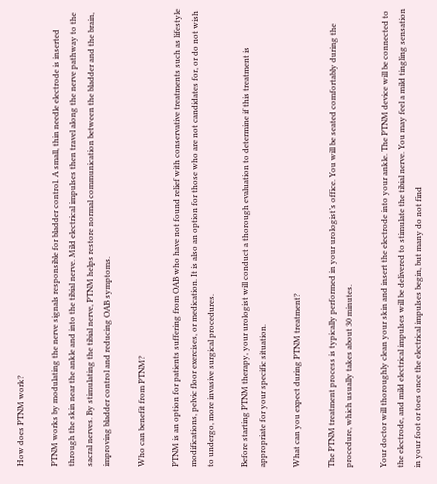How does PTNM work?

PTNM works by modulating the nerve signals responsible for bladder control. A small, thin needle electrode is inserted through the skin near the ankle and into the tibial nerve. Mild electrical impulses then travel along the nerve pathway to the sacral nerves. By stimulating the tibial nerve, PTNM helps restore normal communication between the bladder and the brain, improving bladder control and reducing OAB symptoms.

Who can benefit from PTNM?

PTNM is an option for patients suffering from OAB who have not found relief with conservative treatments such as lifestyle modifications, pelvic floor exercises, or medication. It is also an option for those who are not candidates for, or do not wish to undergo, more invasive surgical procedures.

Before starting PTNM therapy, your urologist will conduct a thorough evaluation to determine if this treatment is appropriate for your specific situation.

What can you expect during PTNM treatment?

The PTNM treatment process is typically performed in your urologist’s office. You will be seated comfortably during the procedure, which usually takes about 30 minutes.

Your doctor will thoroughly clean your skin and insert the electrode into your ankle. The PTNM device will be connected to the electrode, and mild electrical impulses will be delivered to stimulate the tibial nerve. You may feel a mild tingling sensation in your foot or toes once the electrical impulses begin, but many do not find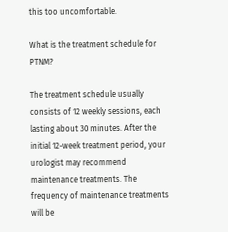this too uncomfortable.

What is the treatment schedule for PTNM?

The treatment schedule usually consists of 12 weekly sessions, each lasting about 30 minutes. After the initial 12-week treatment period, your urologist may recommend maintenance treatments. The frequency of maintenance treatments will be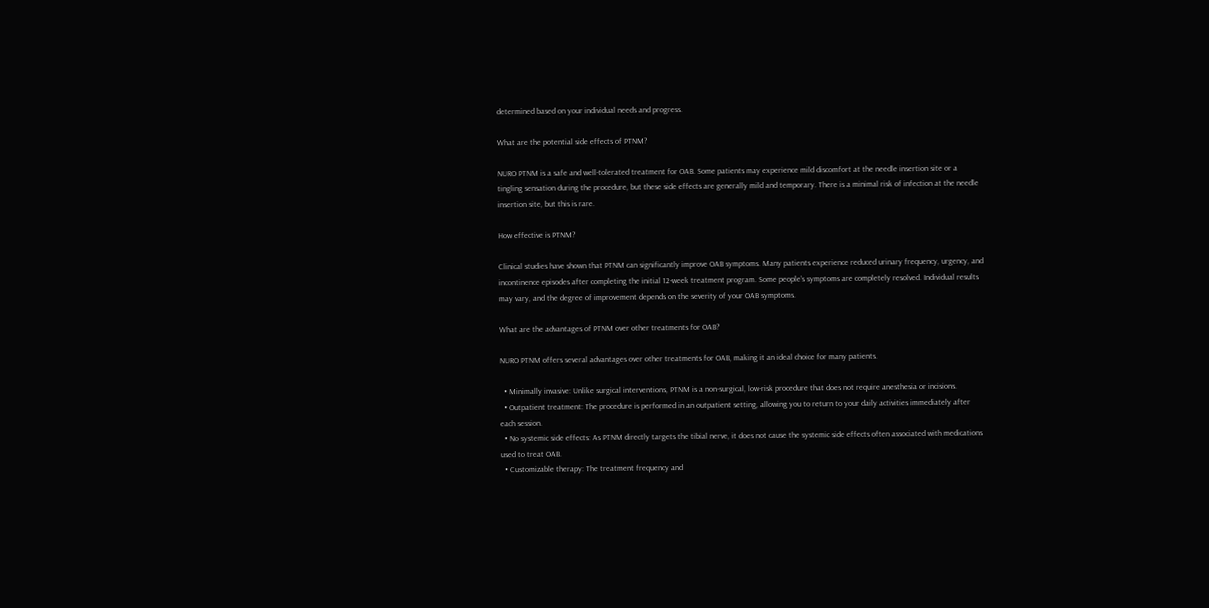determined based on your individual needs and progress.

What are the potential side effects of PTNM?

NURO PTNM is a safe and well-tolerated treatment for OAB. Some patients may experience mild discomfort at the needle insertion site or a tingling sensation during the procedure, but these side effects are generally mild and temporary. There is a minimal risk of infection at the needle insertion site, but this is rare.

How effective is PTNM?

Clinical studies have shown that PTNM can significantly improve OAB symptoms. Many patients experience reduced urinary frequency, urgency, and incontinence episodes after completing the initial 12-week treatment program. Some people’s symptoms are completely resolved. Individual results may vary, and the degree of improvement depends on the severity of your OAB symptoms.

What are the advantages of PTNM over other treatments for OAB?

NURO PTNM offers several advantages over other treatments for OAB, making it an ideal choice for many patients.

  • Minimally invasive: Unlike surgical interventions, PTNM is a non-surgical, low-risk procedure that does not require anesthesia or incisions.
  • Outpatient treatment: The procedure is performed in an outpatient setting, allowing you to return to your daily activities immediately after each session.
  • No systemic side effects: As PTNM directly targets the tibial nerve, it does not cause the systemic side effects often associated with medications used to treat OAB.
  • Customizable therapy: The treatment frequency and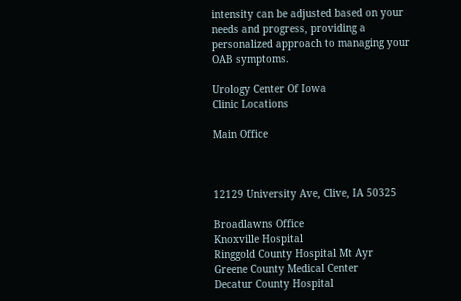intensity can be adjusted based on your needs and progress, providing a personalized approach to managing your OAB symptoms.

Urology Center Of Iowa
Clinic Locations

Main Office



12129 University Ave, Clive, IA 50325

Broadlawns Office
Knoxville Hospital
Ringgold County Hospital Mt Ayr
Greene County Medical Center
Decatur County Hospital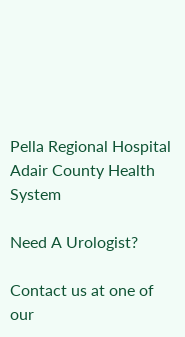Pella Regional Hospital
Adair County Health System

Need A Urologist?

Contact us at one of our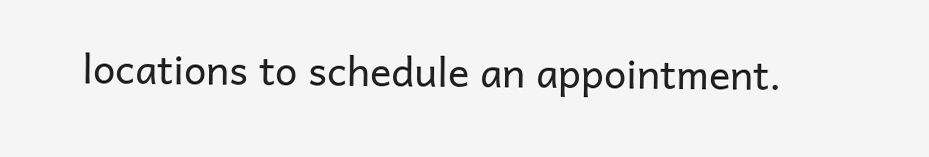locations to schedule an appointment.